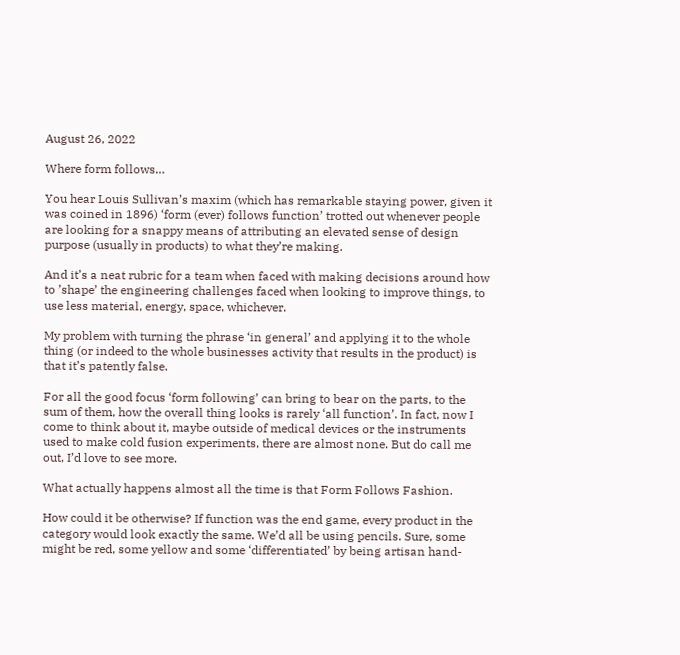August 26, 2022

Where form follows…

You hear Louis Sullivan’s maxim (which has remarkable staying power, given it was coined in 1896) ‘form (ever) follows function’ trotted out whenever people are looking for a snappy means of attributing an elevated sense of design purpose (usually in products) to what they’re making.

And it’s a neat rubric for a team when faced with making decisions around how to ’shape’ the engineering challenges faced when looking to improve things, to use less material, energy, space, whichever.

My problem with turning the phrase ‘in general’ and applying it to the whole thing (or indeed to the whole businesses activity that results in the product) is that it’s patently false.

For all the good focus ‘form following’ can bring to bear on the parts, to the sum of them, how the overall thing looks is rarely ‘all function’. In fact, now I come to think about it, maybe outside of medical devices or the instruments used to make cold fusion experiments, there are almost none. But do call me out, I’d love to see more.

What actually happens almost all the time is that Form Follows Fashion.

How could it be otherwise? If function was the end game, every product in the category would look exactly the same. We’d all be using pencils. Sure, some might be red, some yellow and some ‘differentiated’ by being artisan hand-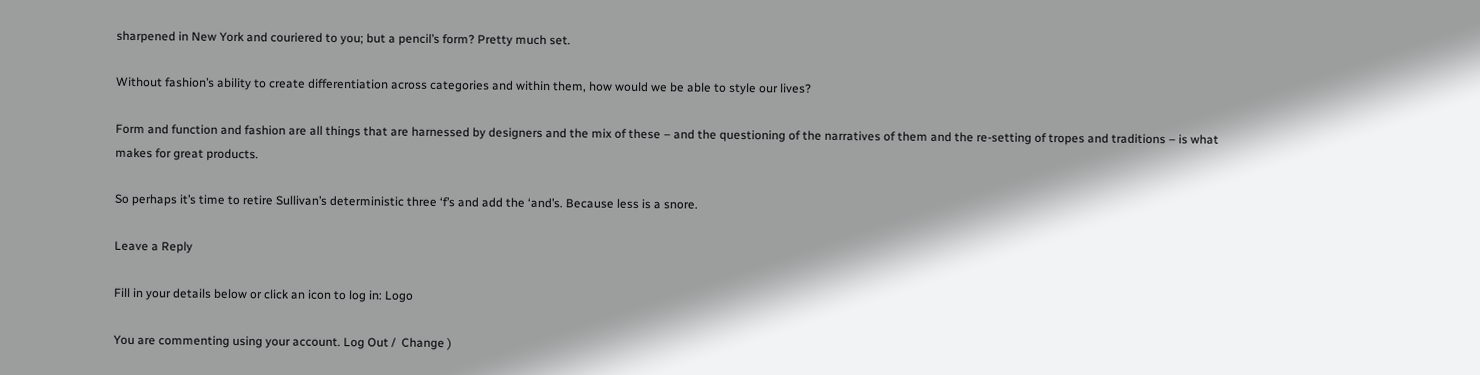sharpened in New York and couriered to you; but a pencil’s form? Pretty much set.

Without fashion’s ability to create differentiation across categories and within them, how would we be able to style our lives?

Form and function and fashion are all things that are harnessed by designers and the mix of these – and the questioning of the narratives of them and the re-setting of tropes and traditions – is what makes for great products.

So perhaps it’s time to retire Sullivan’s deterministic three ‘f’s and add the ‘and’s. Because less is a snore.

Leave a Reply

Fill in your details below or click an icon to log in: Logo

You are commenting using your account. Log Out /  Change )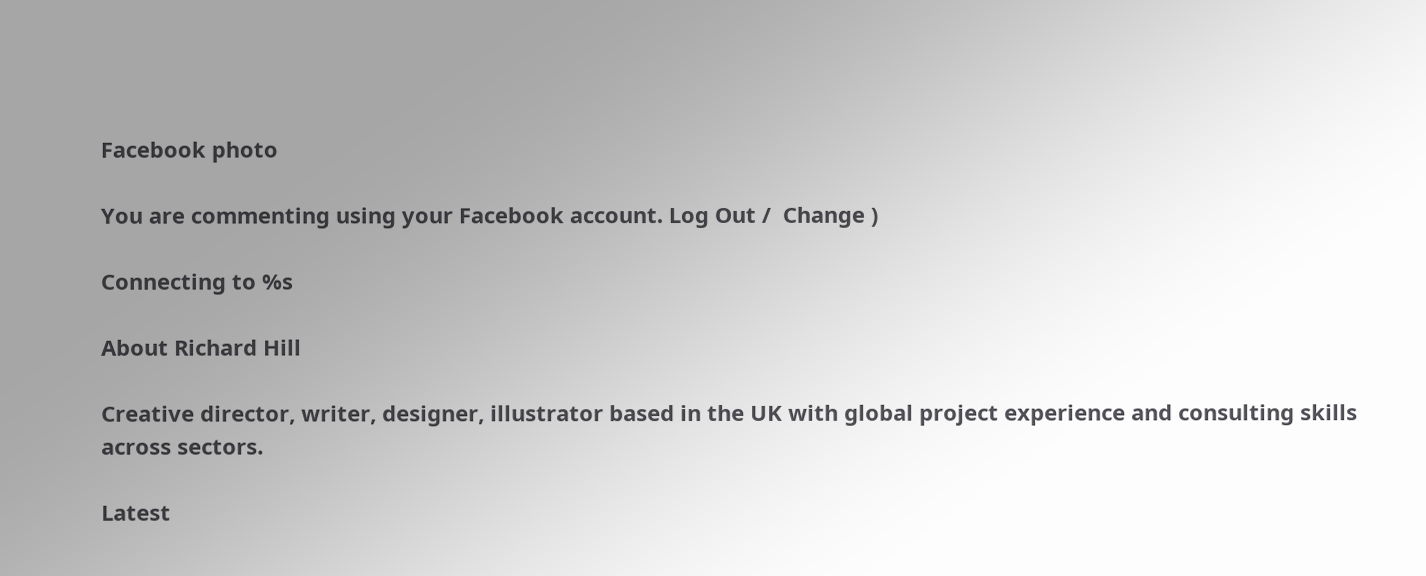Facebook photo

You are commenting using your Facebook account. Log Out /  Change )

Connecting to %s

About Richard Hill

Creative director, writer, designer, illustrator based in the UK with global project experience and consulting skills across sectors.

Latest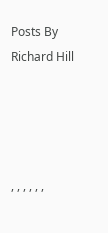Posts By Richard Hill




, , , , , ,